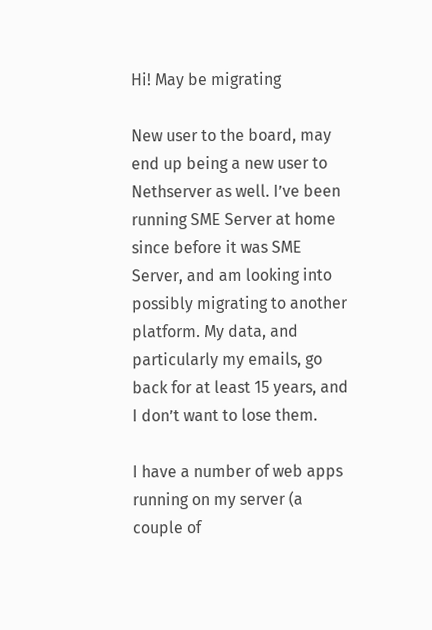Hi! May be migrating

New user to the board, may end up being a new user to Nethserver as well. I’ve been running SME Server at home since before it was SME Server, and am looking into possibly migrating to another platform. My data, and particularly my emails, go back for at least 15 years, and I don’t want to lose them.

I have a number of web apps running on my server (a couple of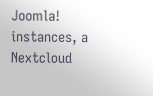Joomla! instances, a Nextcloud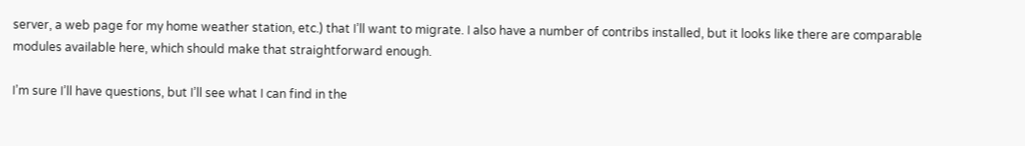server, a web page for my home weather station, etc.) that I’ll want to migrate. I also have a number of contribs installed, but it looks like there are comparable modules available here, which should make that straightforward enough.

I’m sure I’ll have questions, but I’ll see what I can find in the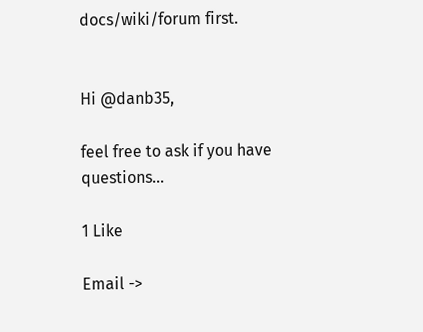docs/wiki/forum first.


Hi @danb35,

feel free to ask if you have questions…

1 Like

Email ->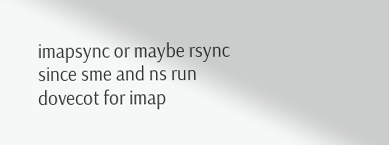imapsync or maybe rsync since sme and ns run dovecot for imap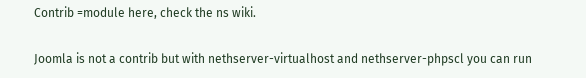Contrib =module here, check the ns wiki.

Joomla is not a contrib but with nethserver-virtualhost and nethserver-phpscl you can run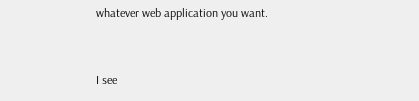whatever web application you want.


I see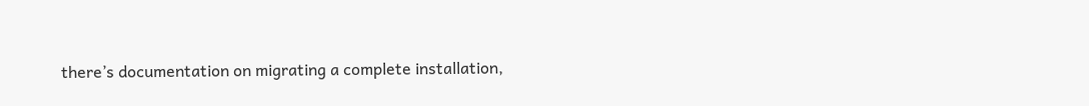there’s documentation on migrating a complete installation,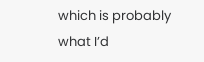which is probably what I’d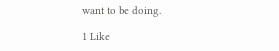want to be doing.

1 Like